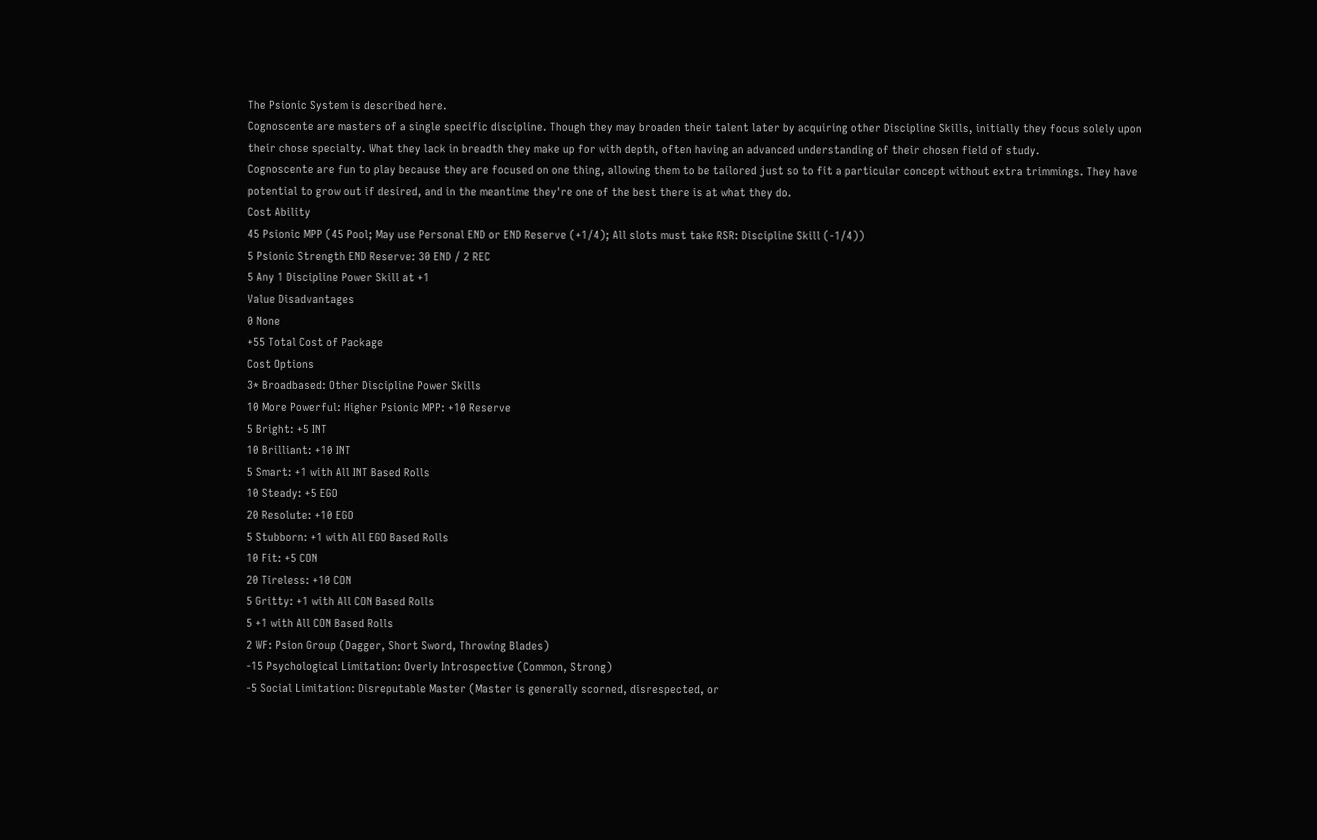The Psionic System is described here.
Cognoscente are masters of a single specific discipline. Though they may broaden their talent later by acquiring other Discipline Skills, initially they focus solely upon their chose specialty. What they lack in breadth they make up for with depth, often having an advanced understanding of their chosen field of study.
Cognoscente are fun to play because they are focused on one thing, allowing them to be tailored just so to fit a particular concept without extra trimmings. They have potential to grow out if desired, and in the meantime they're one of the best there is at what they do.
Cost Ability
45 Psionic MPP (45 Pool; May use Personal END or END Reserve (+1/4); All slots must take RSR: Discipline Skill (-1/4))
5 Psionic Strength END Reserve: 30 END / 2 REC
5 Any 1 Discipline Power Skill at +1
Value Disadvantages
0 None
+55 Total Cost of Package
Cost Options
3* Broadbased: Other Discipline Power Skills
10 More Powerful: Higher Psionic MPP: +10 Reserve
5 Bright: +5 INT
10 Brilliant: +10 INT
5 Smart: +1 with All INT Based Rolls
10 Steady: +5 EGO
20 Resolute: +10 EGO
5 Stubborn: +1 with All EGO Based Rolls
10 Fit: +5 CON
20 Tireless: +10 CON
5 Gritty: +1 with All CON Based Rolls
5 +1 with All CON Based Rolls
2 WF: Psion Group (Dagger, Short Sword, Throwing Blades)
-15 Psychological Limitation: Overly Introspective (Common, Strong)
-5 Social Limitation: Disreputable Master (Master is generally scorned, disrespected, or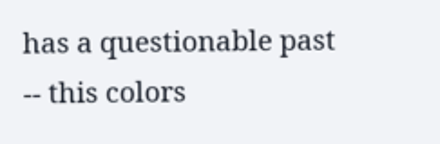has a questionable past -- this colors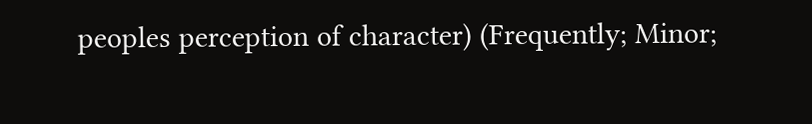peoples perception of character) (Frequently; Minor;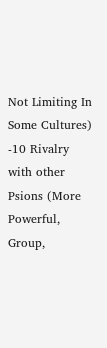Not Limiting In Some Cultures)
-10 Rivalry with other Psions (More Powerful, Group,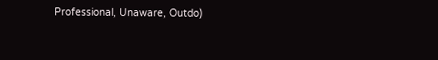Professional, Unaware, Outdo)